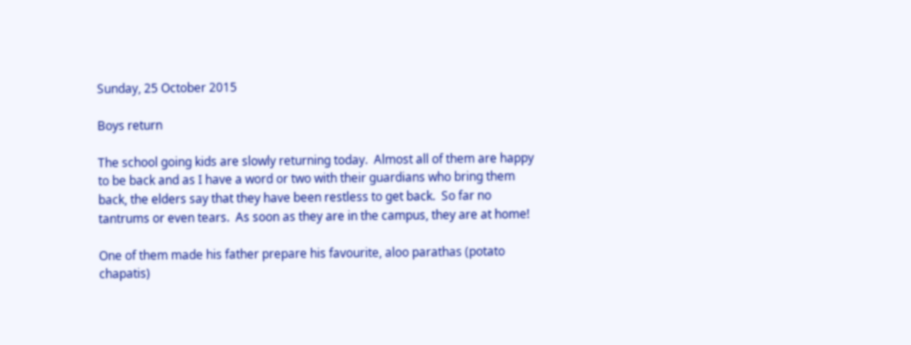Sunday, 25 October 2015

Boys return

The school going kids are slowly returning today.  Almost all of them are happy to be back and as I have a word or two with their guardians who bring them back, the elders say that they have been restless to get back.  So far no tantrums or even tears.  As soon as they are in the campus, they are at home!

One of them made his father prepare his favourite, aloo parathas (potato chapatis)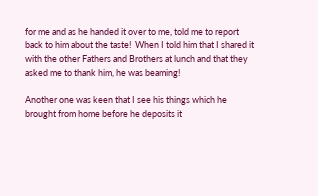for me and as he handed it over to me, told me to report back to him about the taste!  When I told him that I shared it with the other Fathers and Brothers at lunch and that they asked me to thank him, he was beaming!

Another one was keen that I see his things which he brought from home before he deposits it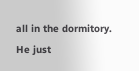all in the dormitory.  He just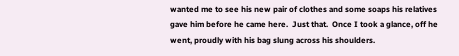wanted me to see his new pair of clothes and some soaps his relatives gave him before he came here.  Just that.  Once I took a glance, off he went, proudly with his bag slung across his shoulders.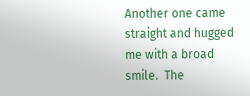Another one came straight and hugged me with a broad smile.  The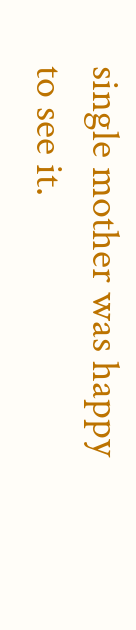single mother was happy to see it.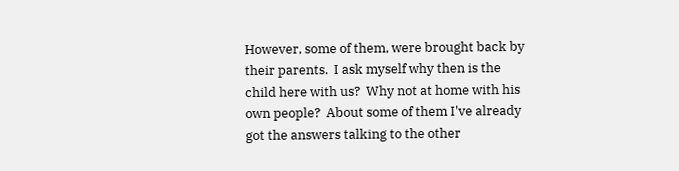However, some of them, were brought back by their parents.  I ask myself why then is the child here with us?  Why not at home with his own people?  About some of them I've already got the answers talking to the other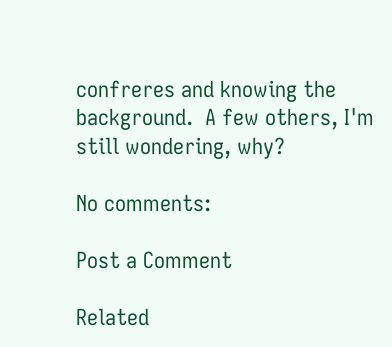confreres and knowing the background.  A few others, I'm still wondering, why?

No comments:

Post a Comment

Related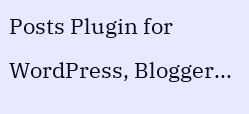Posts Plugin for WordPress, Blogger...